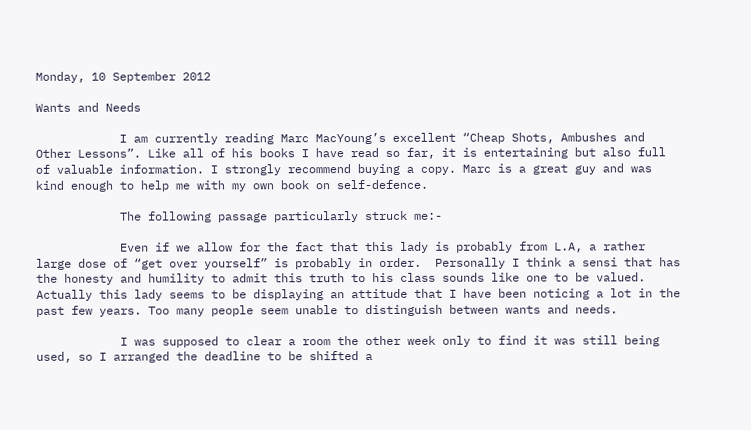Monday, 10 September 2012

Wants and Needs

            I am currently reading Marc MacYoung’s excellent “Cheap Shots, Ambushes and Other Lessons”. Like all of his books I have read so far, it is entertaining but also full of valuable information. I strongly recommend buying a copy. Marc is a great guy and was kind enough to help me with my own book on self-defence.

            The following passage particularly struck me:-

            Even if we allow for the fact that this lady is probably from L.A, a rather large dose of “get over yourself” is probably in order.  Personally I think a sensi that has the honesty and humility to admit this truth to his class sounds like one to be valued. Actually this lady seems to be displaying an attitude that I have been noticing a lot in the past few years. Too many people seem unable to distinguish between wants and needs.

            I was supposed to clear a room the other week only to find it was still being used, so I arranged the deadline to be shifted a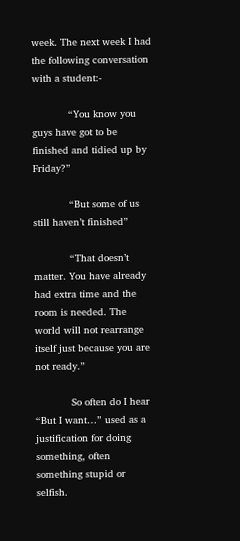week. The next week I had the following conversation with a student:-

            “You know you guys have got to be finished and tidied up by Friday?”

            “But some of us still haven’t finished”

            “That doesn’t matter. You have already had extra time and the room is needed. The world will not rearrange itself just because you are not ready.”

            So often do I hear “But I want…” used as a justification for doing something, often something stupid or selfish.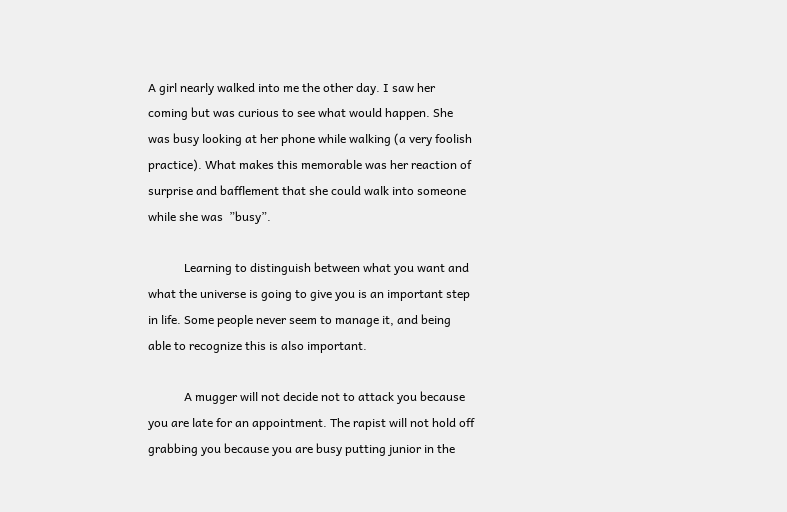A girl nearly walked into me the other day. I saw her coming but was curious to see what would happen. She was busy looking at her phone while walking (a very foolish practice). What makes this memorable was her reaction of surprise and bafflement that she could walk into someone while she was  ”busy”.

            Learning to distinguish between what you want and what the universe is going to give you is an important step in life. Some people never seem to manage it, and being able to recognize this is also important.

            A mugger will not decide not to attack you because you are late for an appointment. The rapist will not hold off grabbing you because you are busy putting junior in the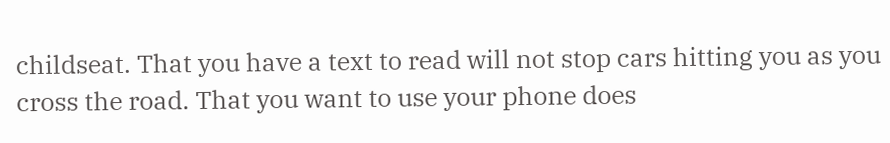childseat. That you have a text to read will not stop cars hitting you as you cross the road. That you want to use your phone does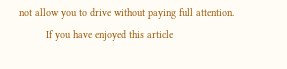not allow you to drive without paying full attention.
         If you have enjoyed this article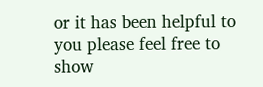or it has been helpful to you please feel free to show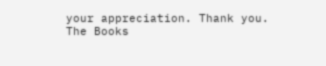your appreciation. Thank you.
The Books